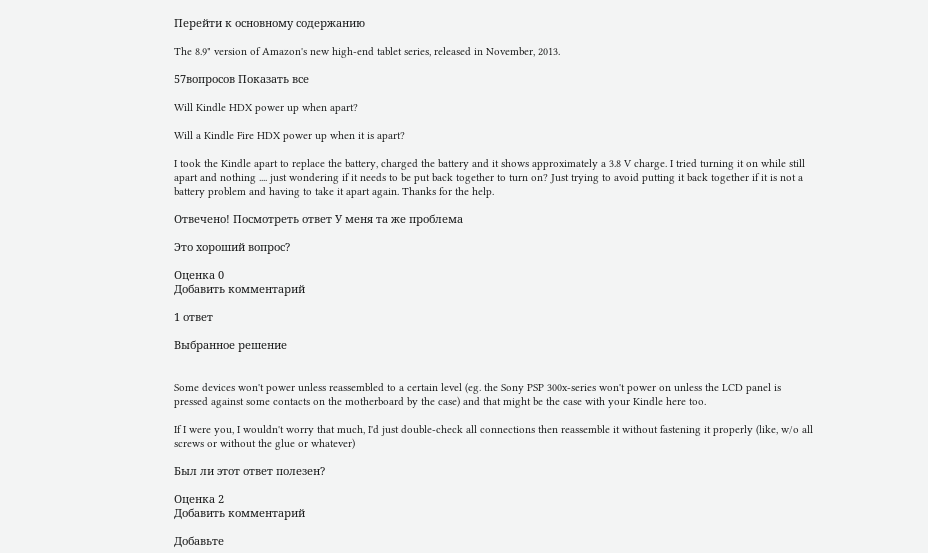Перейти к основному содержанию

The 8.9" version of Amazon's new high-end tablet series, released in November, 2013.

57вопросов Показать все

Will Kindle HDX power up when apart?

Will a Kindle Fire HDX power up when it is apart?

I took the Kindle apart to replace the battery, charged the battery and it shows approximately a 3.8 V charge. I tried turning it on while still apart and nothing .... just wondering if it needs to be put back together to turn on? Just trying to avoid putting it back together if it is not a battery problem and having to take it apart again. Thanks for the help.

Отвечено! Посмотреть ответ У меня та же проблема

Это хороший вопрос?

Оценка 0
Добавить комментарий

1 ответ

Выбранное решение


Some devices won't power unless reassembled to a certain level (eg. the Sony PSP 300x-series won't power on unless the LCD panel is pressed against some contacts on the motherboard by the case) and that might be the case with your Kindle here too.

If I were you, I wouldn't worry that much, I'd just double-check all connections then reassemble it without fastening it properly (like, w/o all screws or without the glue or whatever)

Был ли этот ответ полезен?

Оценка 2
Добавить комментарий

Добавьте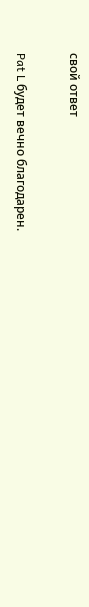свой ответ

Pat L будет вечно благодарен.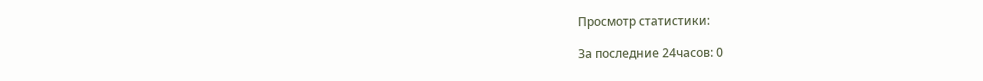Просмотр статистики:

За последние 24часов: 0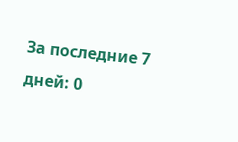За последние 7 дней: 0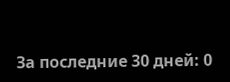За последние 30 дней: 0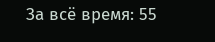За всё время: 55